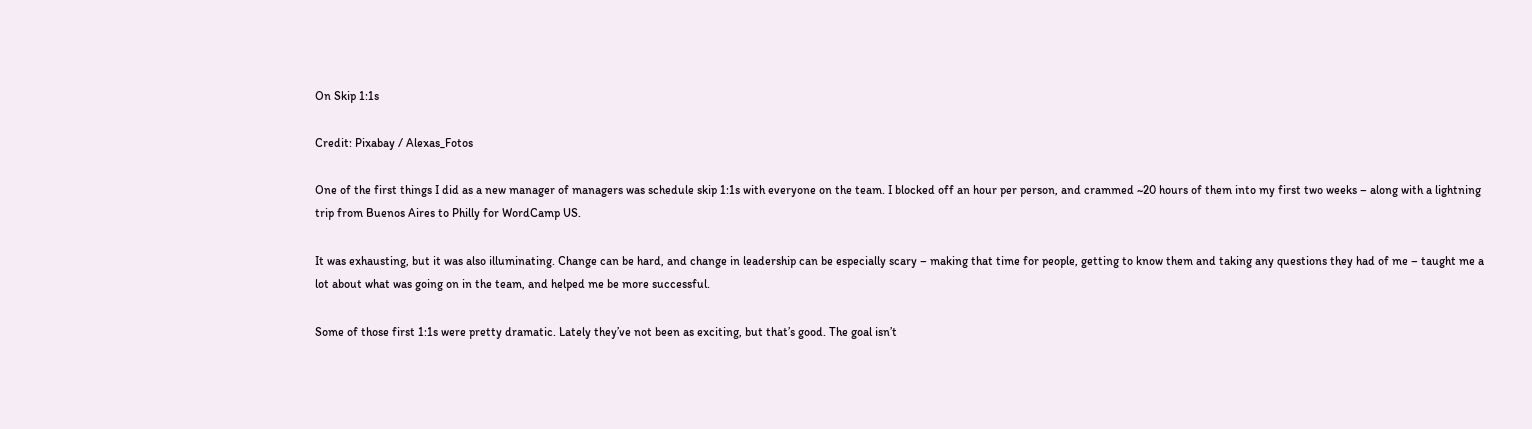On Skip 1:1s

Credit: Pixabay / Alexas_Fotos

One of the first things I did as a new manager of managers was schedule skip 1:1s with everyone on the team. I blocked off an hour per person, and crammed ~20 hours of them into my first two weeks – along with a lightning trip from Buenos Aires to Philly for WordCamp US.

It was exhausting, but it was also illuminating. Change can be hard, and change in leadership can be especially scary – making that time for people, getting to know them and taking any questions they had of me – taught me a lot about what was going on in the team, and helped me be more successful.

Some of those first 1:1s were pretty dramatic. Lately they’ve not been as exciting, but that’s good. The goal isn’t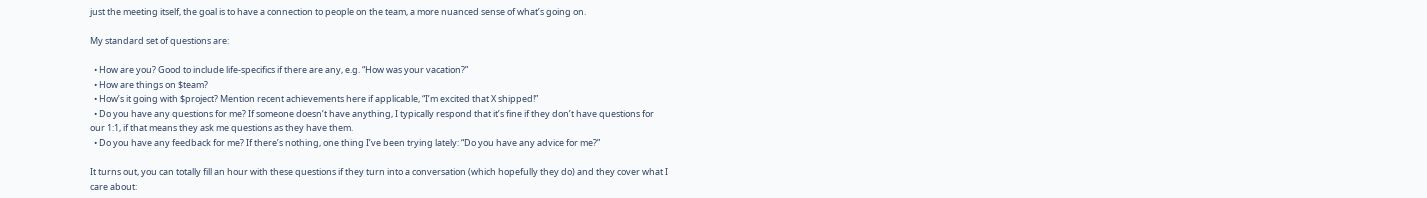just the meeting itself, the goal is to have a connection to people on the team, a more nuanced sense of what’s going on.

My standard set of questions are:

  • How are you? Good to include life-specifics if there are any, e.g. “How was your vacation?”
  • How are things on $team?
  • How’s it going with $project? Mention recent achievements here if applicable, “I’m excited that X shipped!”
  • Do you have any questions for me? If someone doesn’t have anything, I typically respond that it’s fine if they don’t have questions for our 1:1, if that means they ask me questions as they have them.
  • Do you have any feedback for me? If there’s nothing, one thing I’ve been trying lately: “Do you have any advice for me?”

It turns out, you can totally fill an hour with these questions if they turn into a conversation (which hopefully they do) and they cover what I care about: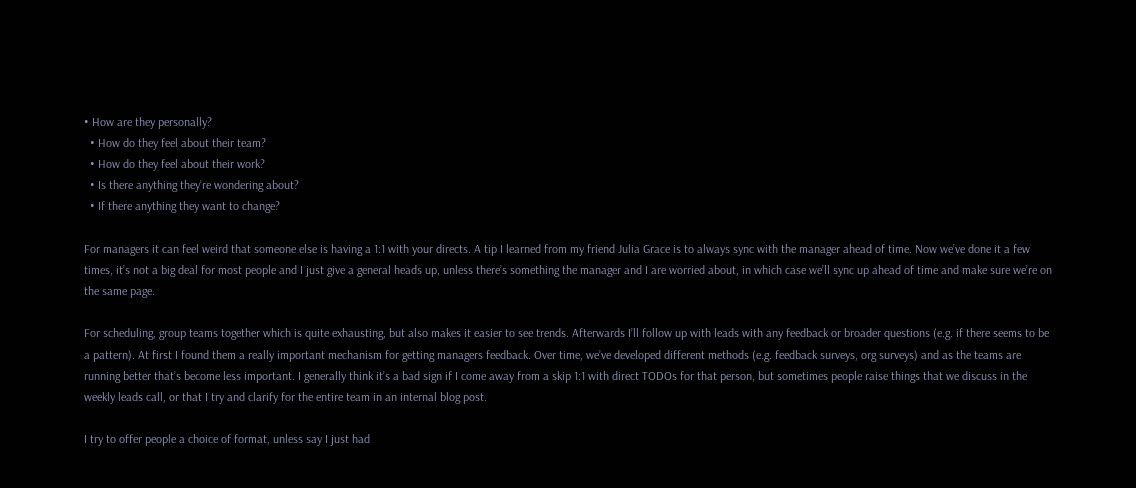• How are they personally?
  • How do they feel about their team?
  • How do they feel about their work?
  • Is there anything they’re wondering about?
  • If there anything they want to change?

For managers it can feel weird that someone else is having a 1:1 with your directs. A tip I learned from my friend Julia Grace is to always sync with the manager ahead of time. Now we’ve done it a few times, it’s not a big deal for most people and I just give a general heads up, unless there’s something the manager and I are worried about, in which case we’ll sync up ahead of time and make sure we’re on the same page.

For scheduling, group teams together which is quite exhausting, but also makes it easier to see trends. Afterwards I’ll follow up with leads with any feedback or broader questions (e.g. if there seems to be a pattern). At first I found them a really important mechanism for getting managers feedback. Over time, we’ve developed different methods (e.g. feedback surveys, org surveys) and as the teams are running better that’s become less important. I generally think it’s a bad sign if I come away from a skip 1:1 with direct TODOs for that person, but sometimes people raise things that we discuss in the weekly leads call, or that I try and clarify for the entire team in an internal blog post.

I try to offer people a choice of format, unless say I just had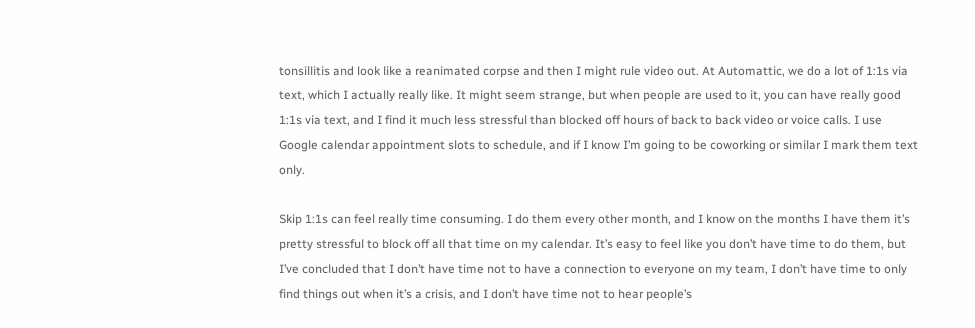tonsillitis and look like a reanimated corpse and then I might rule video out. At Automattic, we do a lot of 1:1s via text, which I actually really like. It might seem strange, but when people are used to it, you can have really good 1:1s via text, and I find it much less stressful than blocked off hours of back to back video or voice calls. I use Google calendar appointment slots to schedule, and if I know I’m going to be coworking or similar I mark them text only.

Skip 1:1s can feel really time consuming. I do them every other month, and I know on the months I have them it’s pretty stressful to block off all that time on my calendar. It’s easy to feel like you don’t have time to do them, but I’ve concluded that I don’t have time not to have a connection to everyone on my team, I don’t have time to only find things out when it’s a crisis, and I don’t have time not to hear people’s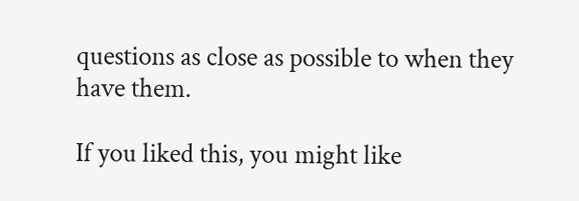questions as close as possible to when they have them.

If you liked this, you might like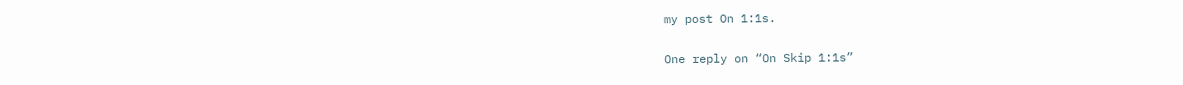my post On 1:1s.

One reply on “On Skip 1:1s”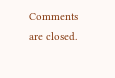Comments are closed.